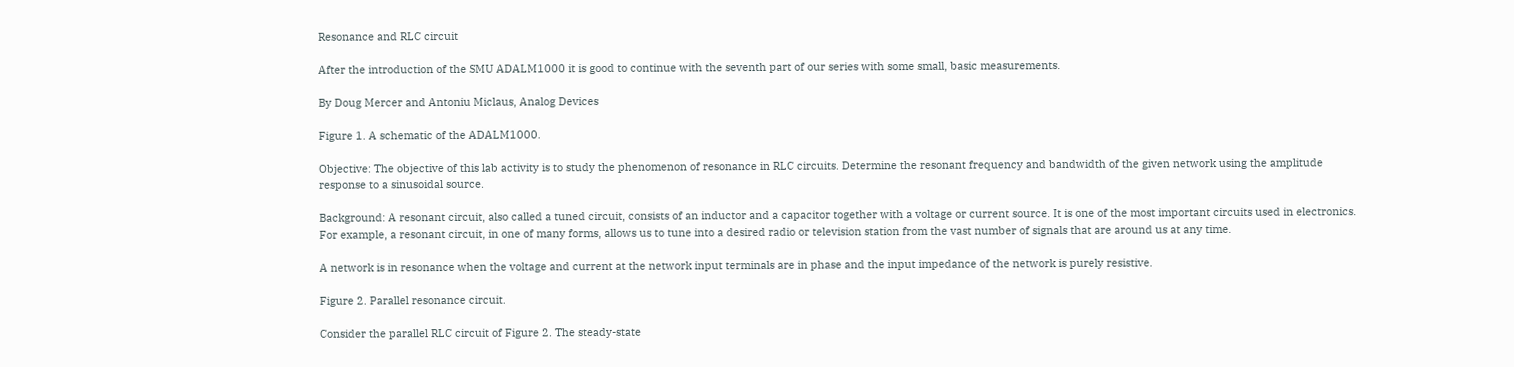Resonance and RLC circuit

After the introduction of the SMU ADALM1000 it is good to continue with the seventh part of our series with some small, basic measurements.

By Doug Mercer and Antoniu Miclaus, Analog Devices

Figure 1. A schematic of the ADALM1000.

Objective: The objective of this lab activity is to study the phenomenon of resonance in RLC circuits. Determine the resonant frequency and bandwidth of the given network using the amplitude response to a sinusoidal source.

Background: A resonant circuit, also called a tuned circuit, consists of an inductor and a capacitor together with a voltage or current source. It is one of the most important circuits used in electronics. For example, a resonant circuit, in one of many forms, allows us to tune into a desired radio or television station from the vast number of signals that are around us at any time.

A network is in resonance when the voltage and current at the network input terminals are in phase and the input impedance of the network is purely resistive.

Figure 2. Parallel resonance circuit.

Consider the parallel RLC circuit of Figure 2. The steady-state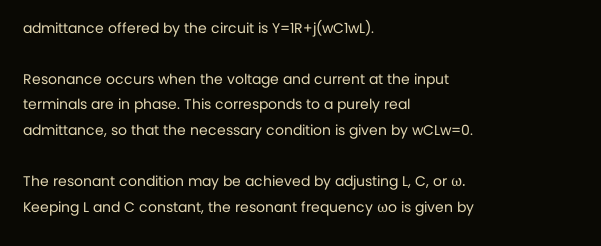admittance offered by the circuit is Y=1R+j(wC1wL).

Resonance occurs when the voltage and current at the input terminals are in phase. This corresponds to a purely real admittance, so that the necessary condition is given by wCLw=0.

The resonant condition may be achieved by adjusting L, C, or ω. Keeping L and C constant, the resonant frequency ωo is given by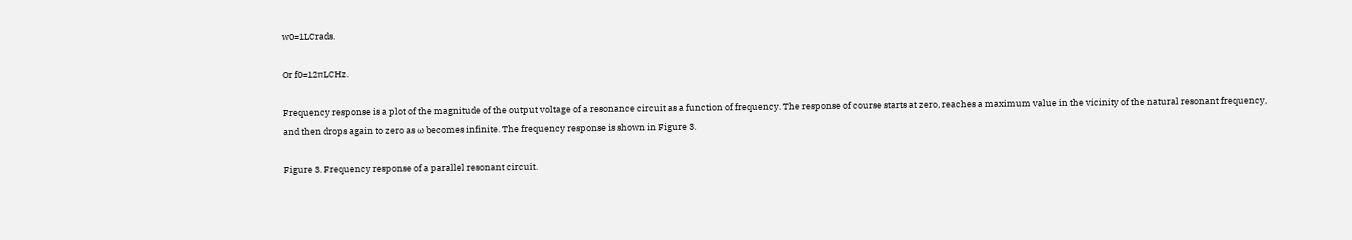w0=1LCrads.

Or f0=12πLCHz.

Frequency response is a plot of the magnitude of the output voltage of a resonance circuit as a function of frequency. The response of course starts at zero, reaches a maximum value in the vicinity of the natural resonant frequency, and then drops again to zero as ω becomes infinite. The frequency response is shown in Figure 3.

Figure 3. Frequency response of a parallel resonant circuit.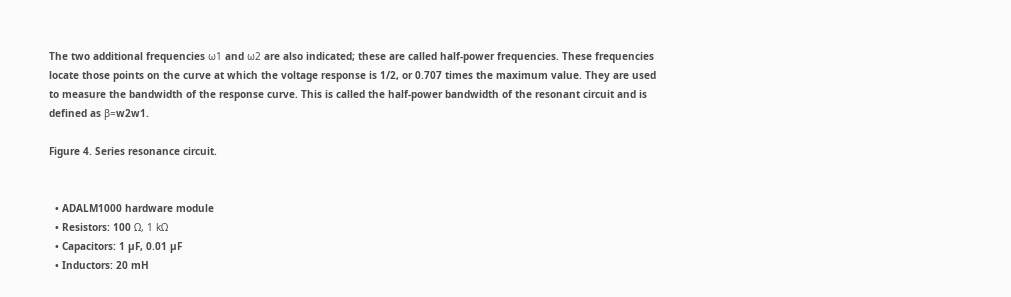The two additional frequencies ω1 and ω2 are also indicated; these are called half-power frequencies. These frequencies locate those points on the curve at which the voltage response is 1/2, or 0.707 times the maximum value. They are used to measure the bandwidth of the response curve. This is called the half-power bandwidth of the resonant circuit and is defined as β=w2w1.

Figure 4. Series resonance circuit.


  • ADALM1000 hardware module
  • Resistors: 100 Ω, 1 kΩ
  • Capacitors: 1 µF, 0.01 µF
  • Inductors: 20 mH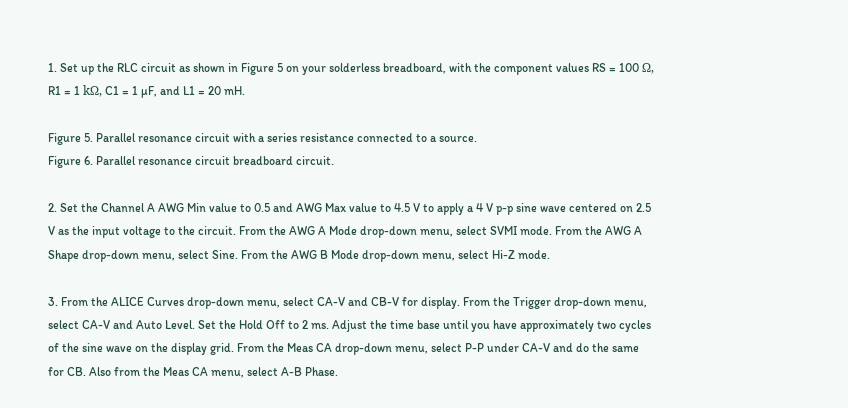1. Set up the RLC circuit as shown in Figure 5 on your solderless breadboard, with the component values RS = 100 Ω, R1 = 1 kΩ, C1 = 1 µF, and L1 = 20 mH.

Figure 5. Parallel resonance circuit with a series resistance connected to a source.
Figure 6. Parallel resonance circuit breadboard circuit.

2. Set the Channel A AWG Min value to 0.5 and AWG Max value to 4.5 V to apply a 4 V p-p sine wave centered on 2.5 V as the input voltage to the circuit. From the AWG A Mode drop-down menu, select SVMI mode. From the AWG A Shape drop-down menu, select Sine. From the AWG B Mode drop-down menu, select Hi-Z mode.

3. From the ALICE Curves drop-down menu, select CA-V and CB-V for display. From the Trigger drop-down menu, select CA-V and Auto Level. Set the Hold Off to 2 ms. Adjust the time base until you have approximately two cycles of the sine wave on the display grid. From the Meas CA drop-down menu, select P-P under CA-V and do the same for CB. Also from the Meas CA menu, select A-B Phase.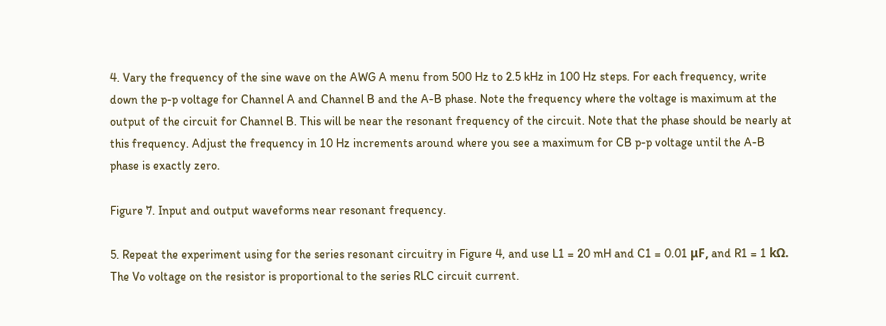4. Vary the frequency of the sine wave on the AWG A menu from 500 Hz to 2.5 kHz in 100 Hz steps. For each frequency, write down the p-p voltage for Channel A and Channel B and the A-B phase. Note the frequency where the voltage is maximum at the output of the circuit for Channel B. This will be near the resonant frequency of the circuit. Note that the phase should be nearly at this frequency. Adjust the frequency in 10 Hz increments around where you see a maximum for CB p-p voltage until the A-B phase is exactly zero.

Figure 7. Input and output waveforms near resonant frequency.

5. Repeat the experiment using for the series resonant circuitry in Figure 4, and use L1 = 20 mH and C1 = 0.01 μF, and R1 = 1 kΩ. The Vo voltage on the resistor is proportional to the series RLC circuit current.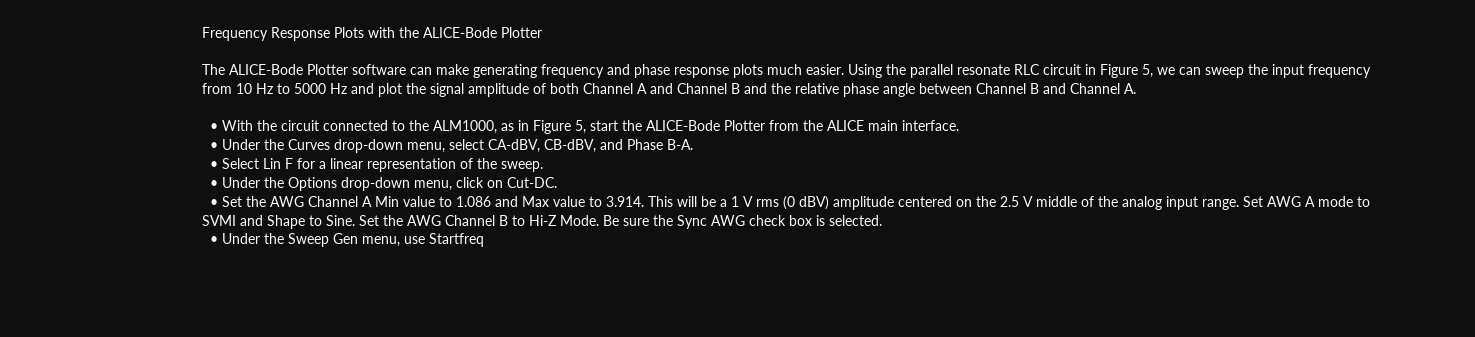Frequency Response Plots with the ALICE-Bode Plotter

The ALICE-Bode Plotter software can make generating frequency and phase response plots much easier. Using the parallel resonate RLC circuit in Figure 5, we can sweep the input frequency from 10 Hz to 5000 Hz and plot the signal amplitude of both Channel A and Channel B and the relative phase angle between Channel B and Channel A.

  • With the circuit connected to the ALM1000, as in Figure 5, start the ALICE-Bode Plotter from the ALICE main interface.
  • Under the Curves drop-down menu, select CA-dBV, CB-dBV, and Phase B-A.
  • Select Lin F for a linear representation of the sweep.
  • Under the Options drop-down menu, click on Cut-DC.
  • Set the AWG Channel A Min value to 1.086 and Max value to 3.914. This will be a 1 V rms (0 dBV) amplitude centered on the 2.5 V middle of the analog input range. Set AWG A mode to SVMI and Shape to Sine. Set the AWG Channel B to Hi-Z Mode. Be sure the Sync AWG check box is selected.
  • Under the Sweep Gen menu, use Startfreq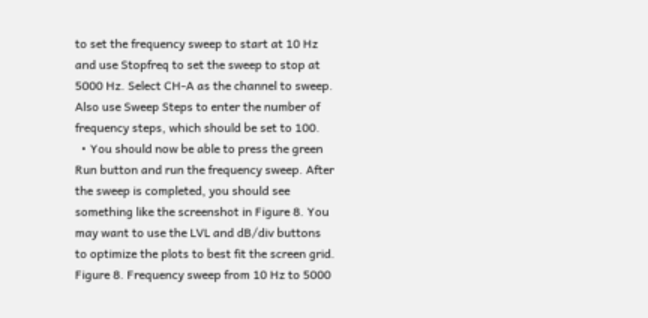to set the frequency sweep to start at 10 Hz and use Stopfreq to set the sweep to stop at 5000 Hz. Select CH-A as the channel to sweep. Also use Sweep Steps to enter the number of frequency steps, which should be set to 100.
  • You should now be able to press the green Run button and run the frequency sweep. After the sweep is completed, you should see something like the screenshot in Figure 8. You may want to use the LVL and dB/div buttons to optimize the plots to best fit the screen grid.
Figure 8. Frequency sweep from 10 Hz to 5000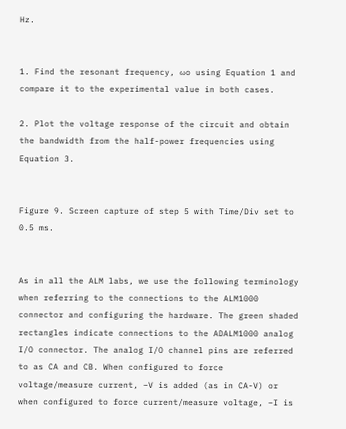Hz.


1. Find the resonant frequency, ωo using Equation 1 and compare it to the experimental value in both cases.

2. Plot the voltage response of the circuit and obtain the bandwidth from the half-power frequencies using Equation 3.


Figure 9. Screen capture of step 5 with Time/Div set to 0.5 ms.


As in all the ALM labs, we use the following terminology when referring to the connections to the ALM1000 connector and configuring the hardware. The green shaded rectangles indicate connections to the ADALM1000 analog I/O connector. The analog I/O channel pins are referred to as CA and CB. When configured to force voltage/measure current, –V is added (as in CA-V) or when configured to force current/measure voltage, –I is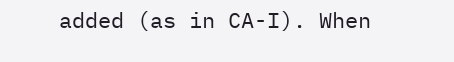added (as in CA-I). When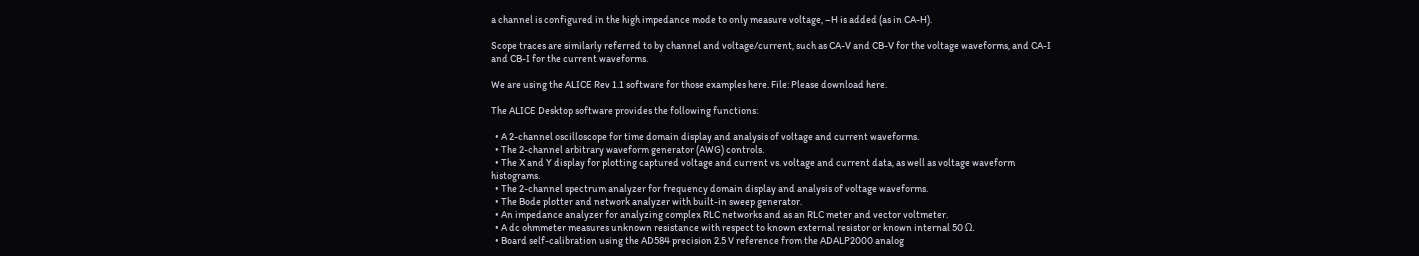a channel is configured in the high impedance mode to only measure voltage, –H is added (as in CA-H).

Scope traces are similarly referred to by channel and voltage/current, such as CA-V and CB-V for the voltage waveforms, and CA-I and CB-I for the current waveforms.

We are using the ALICE Rev 1.1 software for those examples here. File: Please download here.

The ALICE Desktop software provides the following functions:

  • A 2-channel oscilloscope for time domain display and analysis of voltage and current waveforms.
  • The 2-channel arbitrary waveform generator (AWG) controls.
  • The X and Y display for plotting captured voltage and current vs. voltage and current data, as well as voltage waveform histograms.
  • The 2-channel spectrum analyzer for frequency domain display and analysis of voltage waveforms.
  • The Bode plotter and network analyzer with built-in sweep generator.
  • An impedance analyzer for analyzing complex RLC networks and as an RLC meter and vector voltmeter.
  • A dc ohmmeter measures unknown resistance with respect to known external resistor or known internal 50 Ω.
  • Board self-calibration using the AD584 precision 2.5 V reference from the ADALP2000 analog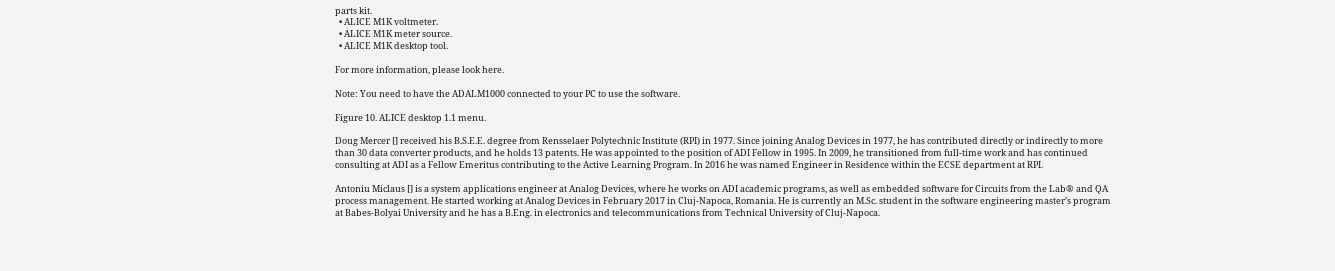parts kit.
  • ALICE M1K voltmeter.
  • ALICE M1K meter source.
  • ALICE M1K desktop tool.

For more information, please look here.

Note: You need to have the ADALM1000 connected to your PC to use the software.

Figure 10. ALICE desktop 1.1 menu.

Doug Mercer [] received his B.S.E.E. degree from Rensselaer Polytechnic Institute (RPI) in 1977. Since joining Analog Devices in 1977, he has contributed directly or indirectly to more than 30 data converter products, and he holds 13 patents. He was appointed to the position of ADI Fellow in 1995. In 2009, he transitioned from full-time work and has continued consulting at ADI as a Fellow Emeritus contributing to the Active Learning Program. In 2016 he was named Engineer in Residence within the ECSE department at RPI.

Antoniu Miclaus [] is a system applications engineer at Analog Devices, where he works on ADI academic programs, as well as embedded software for Circuits from the Lab® and QA process management. He started working at Analog Devices in February 2017 in Cluj-Napoca, Romania. He is currently an M.Sc. student in the software engineering master’s program at Babes-Bolyai University and he has a B.Eng. in electronics and telecommunications from Technical University of Cluj-Napoca.